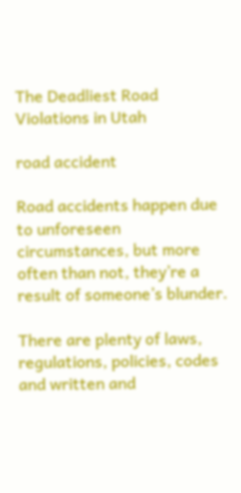The Deadliest Road Violations in Utah

road accident

Road accidents happen due to unforeseen circumstances, but more often than not, they’re a result of someone’s blunder.

There are plenty of laws, regulations, policies, codes and written and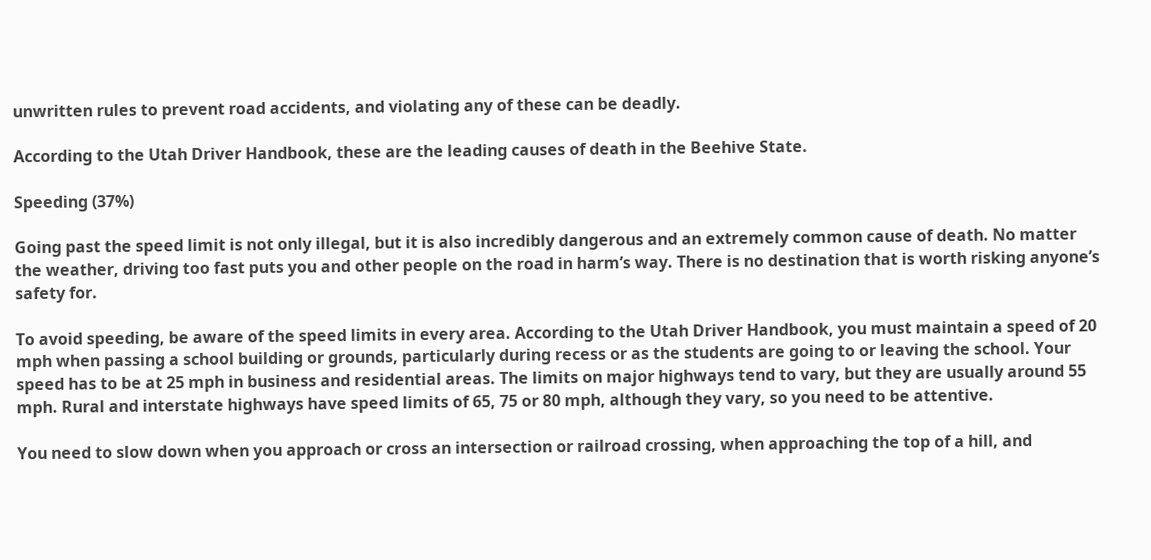unwritten rules to prevent road accidents, and violating any of these can be deadly.

According to the Utah Driver Handbook, these are the leading causes of death in the Beehive State.

Speeding (37%)

Going past the speed limit is not only illegal, but it is also incredibly dangerous and an extremely common cause of death. No matter the weather, driving too fast puts you and other people on the road in harm’s way. There is no destination that is worth risking anyone’s safety for.

To avoid speeding, be aware of the speed limits in every area. According to the Utah Driver Handbook, you must maintain a speed of 20 mph when passing a school building or grounds, particularly during recess or as the students are going to or leaving the school. Your speed has to be at 25 mph in business and residential areas. The limits on major highways tend to vary, but they are usually around 55 mph. Rural and interstate highways have speed limits of 65, 75 or 80 mph, although they vary, so you need to be attentive.

You need to slow down when you approach or cross an intersection or railroad crossing, when approaching the top of a hill, and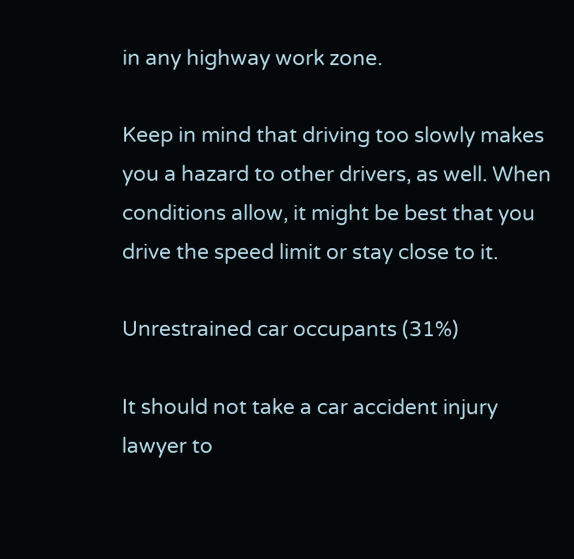in any highway work zone.

Keep in mind that driving too slowly makes you a hazard to other drivers, as well. When conditions allow, it might be best that you drive the speed limit or stay close to it.

Unrestrained car occupants (31%)

It should not take a car accident injury lawyer to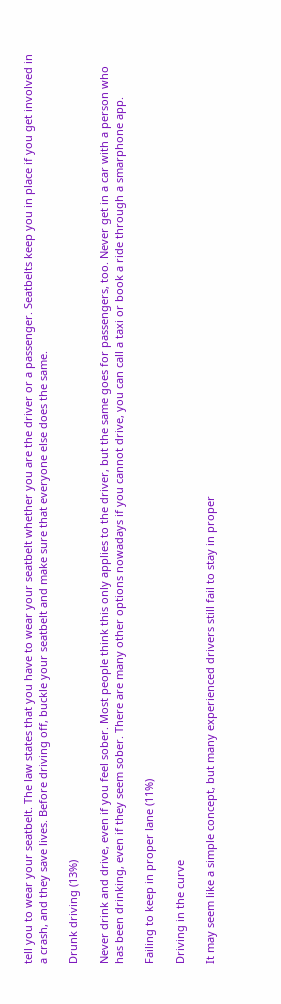tell you to wear your seatbelt. The law states that you have to wear your seatbelt whether you are the driver or a passenger. Seatbelts keep you in place if you get involved in a crash, and they save lives. Before driving off, buckle your seatbelt and make sure that everyone else does the same.

Drunk driving (13%)

Never drink and drive, even if you feel sober. Most people think this only applies to the driver, but the same goes for passengers, too. Never get in a car with a person who has been drinking, even if they seem sober. There are many other options nowadays if you cannot drive, you can call a taxi or book a ride through a smarphone app.

Failing to keep in proper lane (11%)

Driving in the curve

It may seem like a simple concept, but many experienced drivers still fail to stay in proper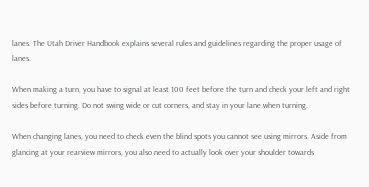lanes. The Utah Driver Handbook explains several rules and guidelines regarding the proper usage of lanes.

When making a turn, you have to signal at least 100 feet before the turn and check your left and right sides before turning. Do not swing wide or cut corners, and stay in your lane when turning.

When changing lanes, you need to check even the blind spots you cannot see using mirrors. Aside from glancing at your rearview mirrors, you also need to actually look over your shoulder towards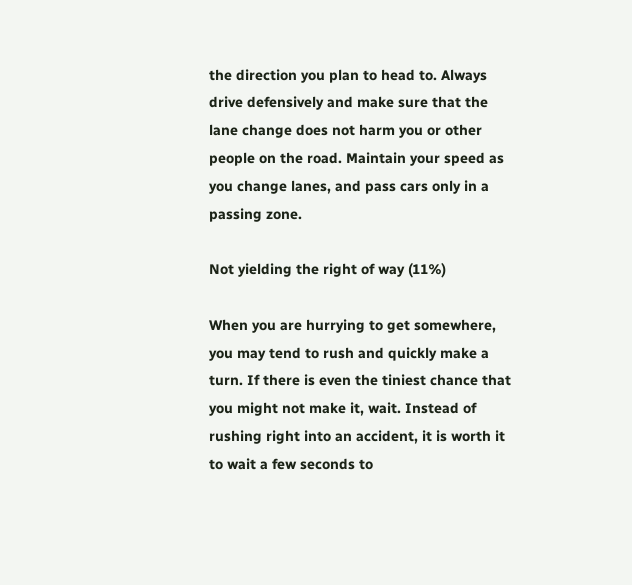the direction you plan to head to. Always drive defensively and make sure that the lane change does not harm you or other people on the road. Maintain your speed as you change lanes, and pass cars only in a passing zone.

Not yielding the right of way (11%)

When you are hurrying to get somewhere, you may tend to rush and quickly make a turn. If there is even the tiniest chance that you might not make it, wait. Instead of rushing right into an accident, it is worth it to wait a few seconds to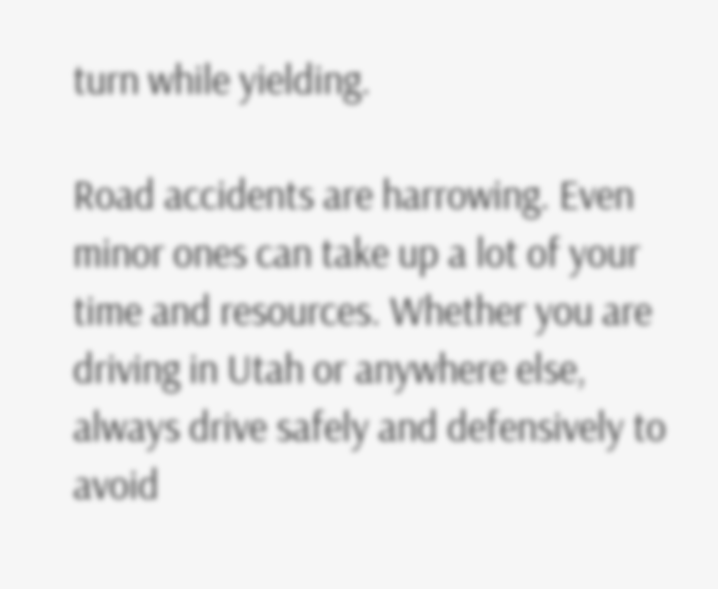turn while yielding.

Road accidents are harrowing. Even minor ones can take up a lot of your time and resources. Whether you are driving in Utah or anywhere else, always drive safely and defensively to avoid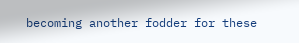becoming another fodder for these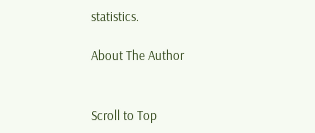statistics.

About The Author


Scroll to Top